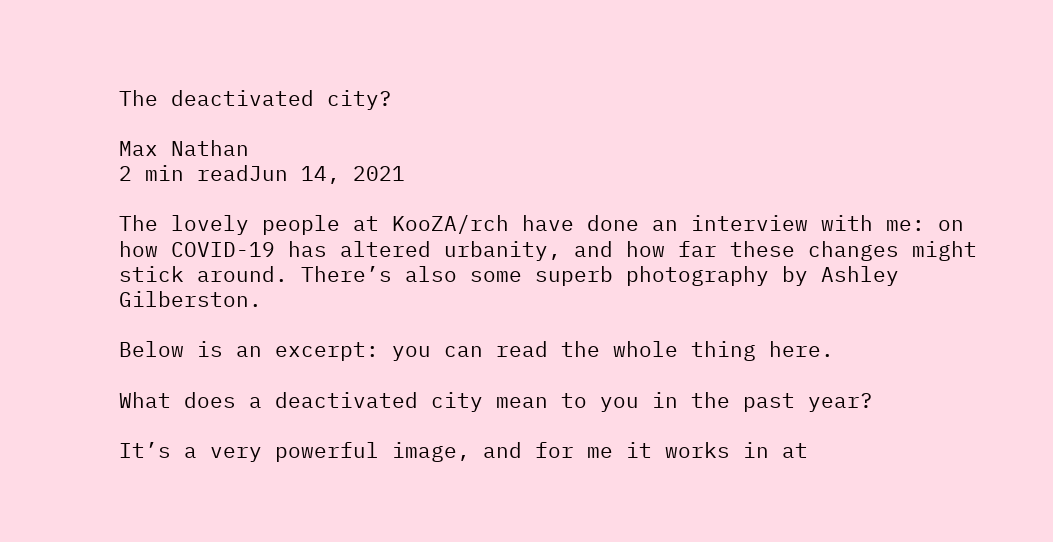The deactivated city?

Max Nathan
2 min readJun 14, 2021

The lovely people at KooZA/rch have done an interview with me: on how COVID-19 has altered urbanity, and how far these changes might stick around. There’s also some superb photography by Ashley Gilberston.

Below is an excerpt: you can read the whole thing here.

What does a deactivated city mean to you in the past year?

It’s a very powerful image, and for me it works in at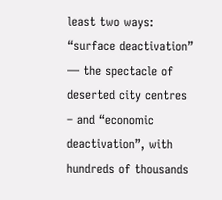least two ways: “surface deactivation” — the spectacle of deserted city centres – and “economic deactivation”, with hundreds of thousands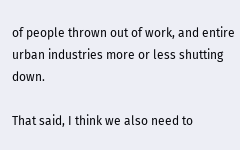of people thrown out of work, and entire urban industries more or less shutting down.

That said, I think we also need to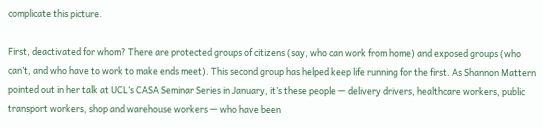complicate this picture.

First, deactivated for whom? There are protected groups of citizens (say, who can work from home) and exposed groups (who can’t, and who have to work to make ends meet). This second group has helped keep life running for the first. As Shannon Mattern pointed out in her talk at UCL’s CASA Seminar Series in January, it’s these people — delivery drivers, healthcare workers, public transport workers, shop and warehouse workers — who have been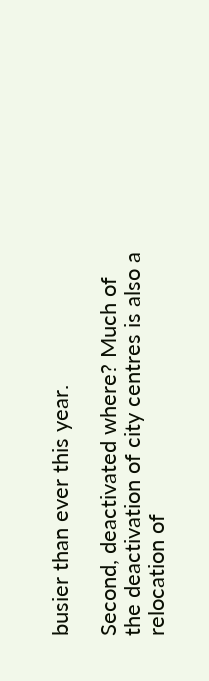busier than ever this year.

Second, deactivated where? Much of the deactivation of city centres is also a relocation of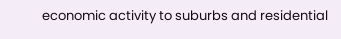economic activity to suburbs and residential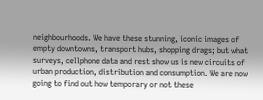neighbourhoods. We have these stunning, iconic images of empty downtowns, transport hubs, shopping drags; but what surveys, cellphone data and rest show us is new circuits of urban production, distribution and consumption. We are now going to find out how temporary or not these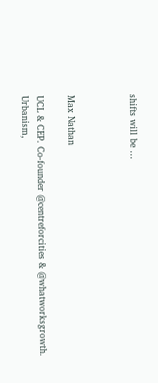shifts will be …



Max Nathan

UCL & CEP. Co-founder @centreforcities & @whatworksgrowth. Urbanism,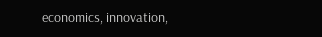economics, innovation,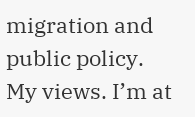migration and public policy. My views. I’m at